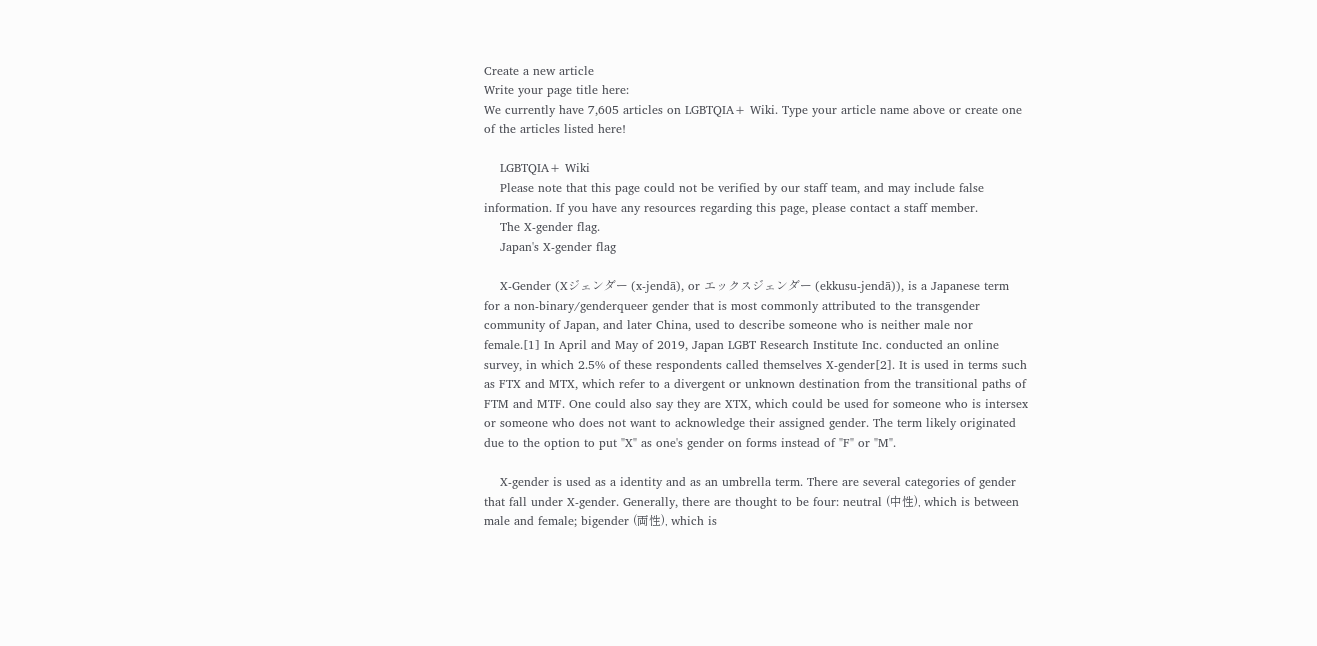Create a new article
Write your page title here:
We currently have 7,605 articles on LGBTQIA+ Wiki. Type your article name above or create one of the articles listed here!

    LGBTQIA+ Wiki
    Please note that this page could not be verified by our staff team, and may include false information. If you have any resources regarding this page, please contact a staff member.
    The X-gender flag.
    Japan's X-gender flag

    X-Gender (Xジェンダー (x-jendā), or エックスジェンダー (ekkusu-jendā)), is a Japanese term for a non-binary/genderqueer gender that is most commonly attributed to the transgender community of Japan, and later China, used to describe someone who is neither male nor female.[1] In April and May of 2019, Japan LGBT Research Institute Inc. conducted an online survey, in which 2.5% of these respondents called themselves X-gender[2]. It is used in terms such as FTX and MTX, which refer to a divergent or unknown destination from the transitional paths of FTM and MTF. One could also say they are XTX, which could be used for someone who is intersex or someone who does not want to acknowledge their assigned gender. The term likely originated due to the option to put "X" as one's gender on forms instead of "F" or "M".

    X-gender is used as a identity and as an umbrella term. There are several categories of gender that fall under X-gender. Generally, there are thought to be four: neutral (中性), which is between male and female; bigender (両性), which is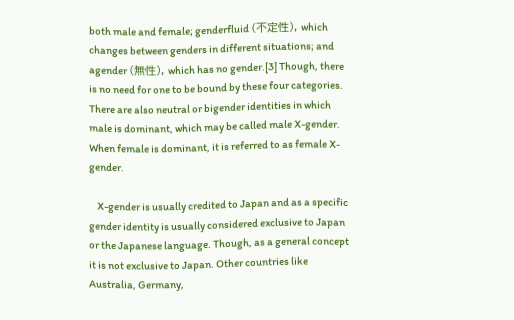both male and female; genderfluid (不定性), which changes between genders in different situations; and agender (無性), which has no gender.[3] Though, there is no need for one to be bound by these four categories. There are also neutral or bigender identities in which male is dominant, which may be called male X-gender. When female is dominant, it is referred to as female X-gender.

    X-gender is usually credited to Japan and as a specific gender identity is usually considered exclusive to Japan or the Japanese language. Though, as a general concept it is not exclusive to Japan. Other countries like Australia, Germany,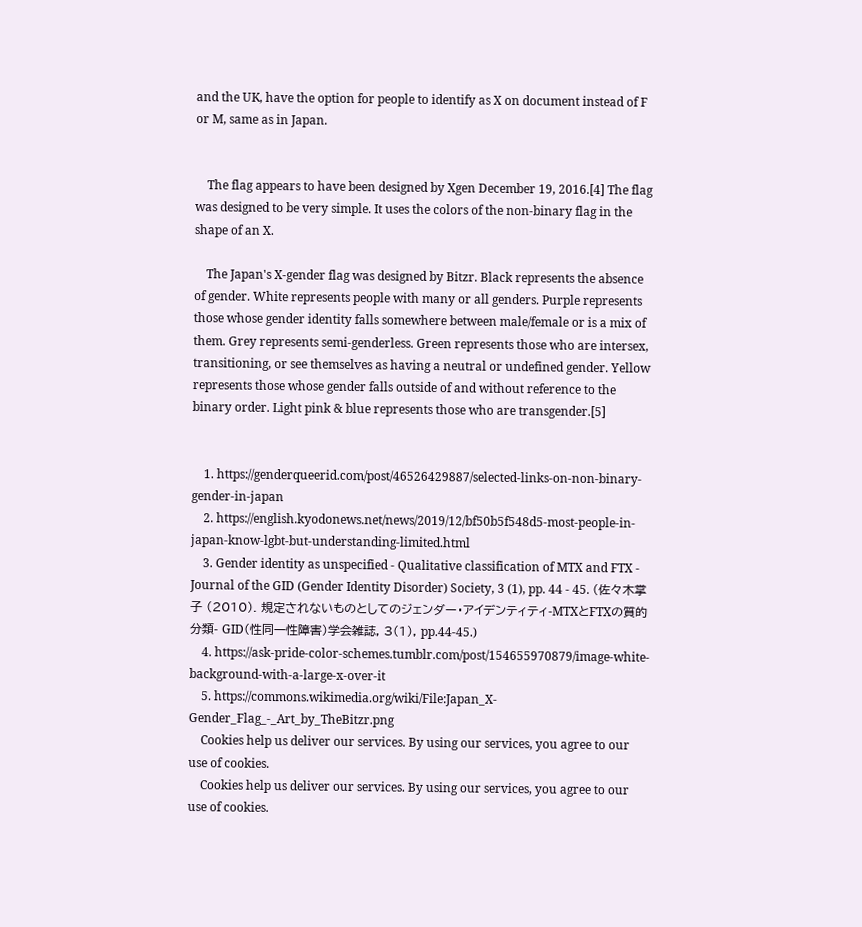and the UK, have the option for people to identify as X on document instead of F or M, same as in Japan.


    The flag appears to have been designed by Xgen December 19, 2016.[4] The flag was designed to be very simple. It uses the colors of the non-binary flag in the shape of an X.

    The Japan's X-gender flag was designed by Bitzr. Black represents the absence of gender. White represents people with many or all genders. Purple represents those whose gender identity falls somewhere between male/female or is a mix of them. Grey represents semi-genderless. Green represents those who are intersex, transitioning, or see themselves as having a neutral or undefined gender. Yellow represents those whose gender falls outside of and without reference to the binary order. Light pink & blue represents those who are transgender.[5]


    1. https://genderqueerid.com/post/46526429887/selected-links-on-non-binary-gender-in-japan
    2. https://english.kyodonews.net/news/2019/12/bf50b5f548d5-most-people-in-japan-know-lgbt-but-understanding-limited.html
    3. Gender identity as unspecified - Qualitative classification of MTX and FTX - Journal of the GID (Gender Identity Disorder) Society, 3 (1), pp. 44 - 45. (佐々木掌子 (2010). 規定されないものとしてのジェンダー・アイデンティティ-MTXとFTXの質的分類- GID(性同一性障害)学会雑誌, 3(1), pp.44-45.)
    4. https://ask-pride-color-schemes.tumblr.com/post/154655970879/image-white-background-with-a-large-x-over-it
    5. https://commons.wikimedia.org/wiki/File:Japan_X-Gender_Flag_-_Art_by_TheBitzr.png
    Cookies help us deliver our services. By using our services, you agree to our use of cookies.
    Cookies help us deliver our services. By using our services, you agree to our use of cookies.